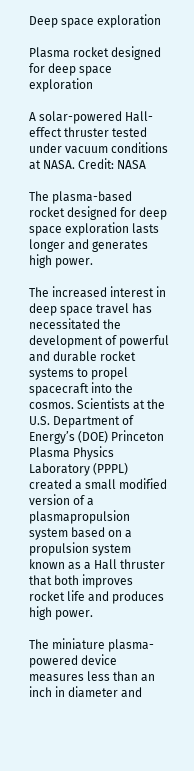Deep space exploration

Plasma rocket designed for deep space exploration

A solar-powered Hall-effect thruster tested under vacuum conditions at NASA. Credit: NASA

The plasma-based rocket designed for deep space exploration lasts longer and generates high power.

The increased interest in deep space travel has necessitated the development of powerful and durable rocket systems to propel spacecraft into the cosmos. Scientists at the U.S. Department of Energy’s (DOE) Princeton Plasma Physics Laboratory (PPPL) created a small modified version of a plasmapropulsion system based on a propulsion system known as a Hall thruster that both improves rocket life and produces high power.

The miniature plasma-powered device measures less than an inch in diameter and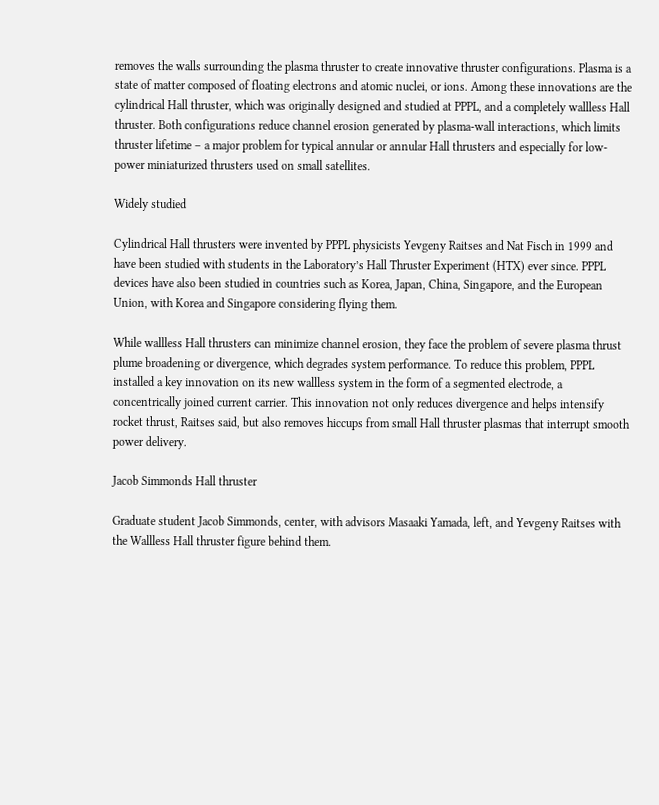removes the walls surrounding the plasma thruster to create innovative thruster configurations. Plasma is a state of matter composed of floating electrons and atomic nuclei, or ions. Among these innovations are the cylindrical Hall thruster, which was originally designed and studied at PPPL, and a completely wallless Hall thruster. Both configurations reduce channel erosion generated by plasma-wall interactions, which limits thruster lifetime – a major problem for typical annular or annular Hall thrusters and especially for low-power miniaturized thrusters used on small satellites.

Widely studied

Cylindrical Hall thrusters were invented by PPPL physicists Yevgeny Raitses and Nat Fisch in 1999 and have been studied with students in the Laboratory’s Hall Thruster Experiment (HTX) ever since. PPPL devices have also been studied in countries such as Korea, Japan, China, Singapore, and the European Union, with Korea and Singapore considering flying them.

While wallless Hall thrusters can minimize channel erosion, they face the problem of severe plasma thrust plume broadening or divergence, which degrades system performance. To reduce this problem, PPPL installed a key innovation on its new wallless system in the form of a segmented electrode, a concentrically joined current carrier. This innovation not only reduces divergence and helps intensify rocket thrust, Raitses said, but also removes hiccups from small Hall thruster plasmas that interrupt smooth power delivery.

Jacob Simmonds Hall thruster

Graduate student Jacob Simmonds, center, with advisors Masaaki Yamada, left, and Yevgeny Raitses with the Wallless Hall thruster figure behind them.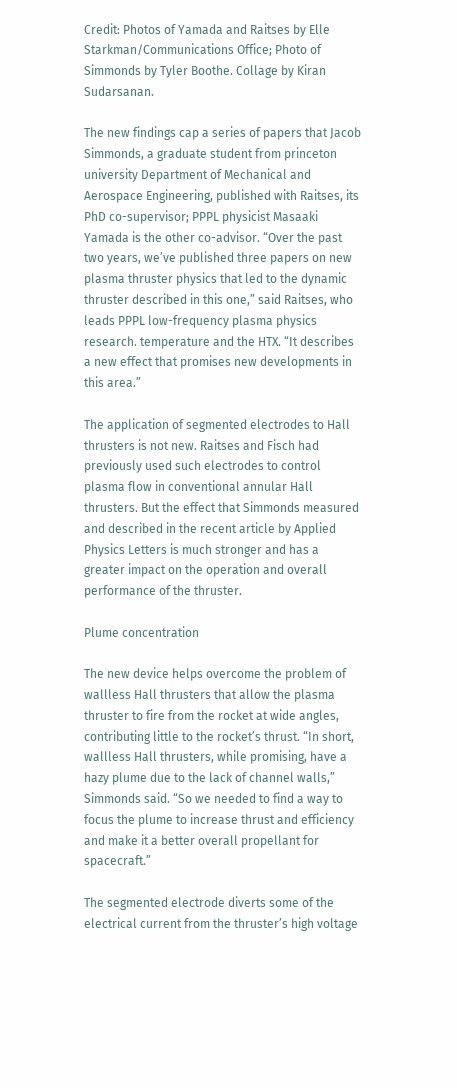Credit: Photos of Yamada and Raitses by Elle Starkman/Communications Office; Photo of Simmonds by Tyler Boothe. Collage by Kiran Sudarsanan.

The new findings cap a series of papers that Jacob Simmonds, a graduate student from princeton university Department of Mechanical and Aerospace Engineering, published with Raitses, its PhD co-supervisor; PPPL physicist Masaaki Yamada is the other co-advisor. “Over the past two years, we’ve published three papers on new plasma thruster physics that led to the dynamic thruster described in this one,” said Raitses, who leads PPPL low-frequency plasma physics research. temperature and the HTX. “It describes a new effect that promises new developments in this area.”

The application of segmented electrodes to Hall thrusters is not new. Raitses and Fisch had previously used such electrodes to control plasma flow in conventional annular Hall thrusters. But the effect that Simmonds measured and described in the recent article by Applied Physics Letters is much stronger and has a greater impact on the operation and overall performance of the thruster.

Plume concentration

The new device helps overcome the problem of wallless Hall thrusters that allow the plasma thruster to fire from the rocket at wide angles, contributing little to the rocket’s thrust. “In short, wallless Hall thrusters, while promising, have a hazy plume due to the lack of channel walls,” Simmonds said. “So we needed to find a way to focus the plume to increase thrust and efficiency and make it a better overall propellant for spacecraft.”

The segmented electrode diverts some of the electrical current from the thruster’s high voltage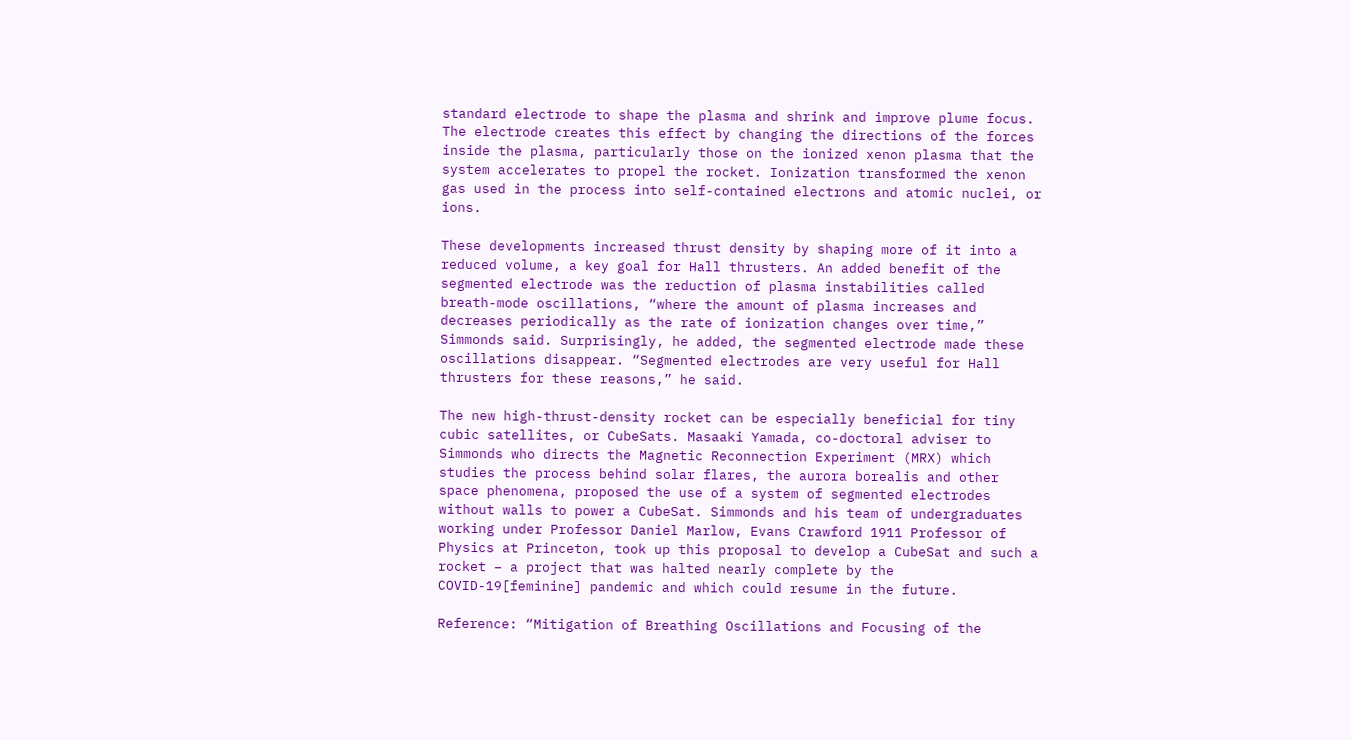standard electrode to shape the plasma and shrink and improve plume focus. The electrode creates this effect by changing the directions of the forces inside the plasma, particularly those on the ionized xenon plasma that the system accelerates to propel the rocket. Ionization transformed the xenon gas used in the process into self-contained electrons and atomic nuclei, or ions.

These developments increased thrust density by shaping more of it into a reduced volume, a key goal for Hall thrusters. An added benefit of the segmented electrode was the reduction of plasma instabilities called breath-mode oscillations, “where the amount of plasma increases and decreases periodically as the rate of ionization changes over time,” Simmonds said. Surprisingly, he added, the segmented electrode made these oscillations disappear. “Segmented electrodes are very useful for Hall thrusters for these reasons,” he said.

The new high-thrust-density rocket can be especially beneficial for tiny cubic satellites, or CubeSats. Masaaki Yamada, co-doctoral adviser to Simmonds who directs the Magnetic Reconnection Experiment (MRX) which studies the process behind solar flares, the aurora borealis and other space phenomena, proposed the use of a system of segmented electrodes without walls to power a CubeSat. Simmonds and his team of undergraduates working under Professor Daniel Marlow, Evans Crawford 1911 Professor of Physics at Princeton, took up this proposal to develop a CubeSat and such a rocket – a project that was halted nearly complete by the COVID-19[feminine] pandemic and which could resume in the future.

Reference: “Mitigation of Breathing Oscillations and Focusing of the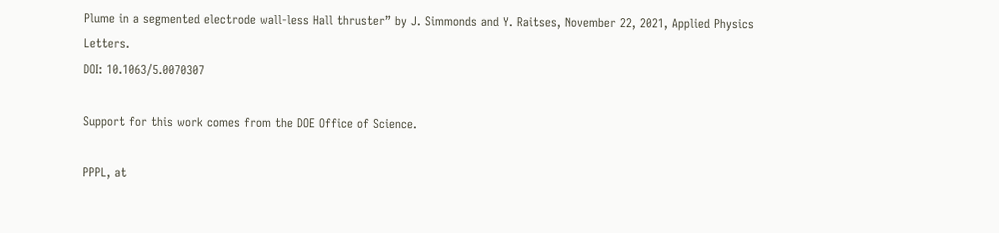Plume in a segmented electrode wall-less Hall thruster” by J. Simmonds and Y. Raitses, November 22, 2021, Applied Physics Letters.
DOI: 10.1063/5.0070307

Support for this work comes from the DOE Office of Science.

PPPL, at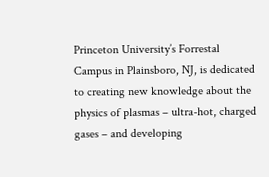Princeton University’s Forrestal Campus in Plainsboro, NJ, is dedicated to creating new knowledge about the physics of plasmas – ultra-hot, charged gases – and developing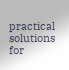practical solutions for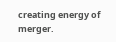creating energy of merger.